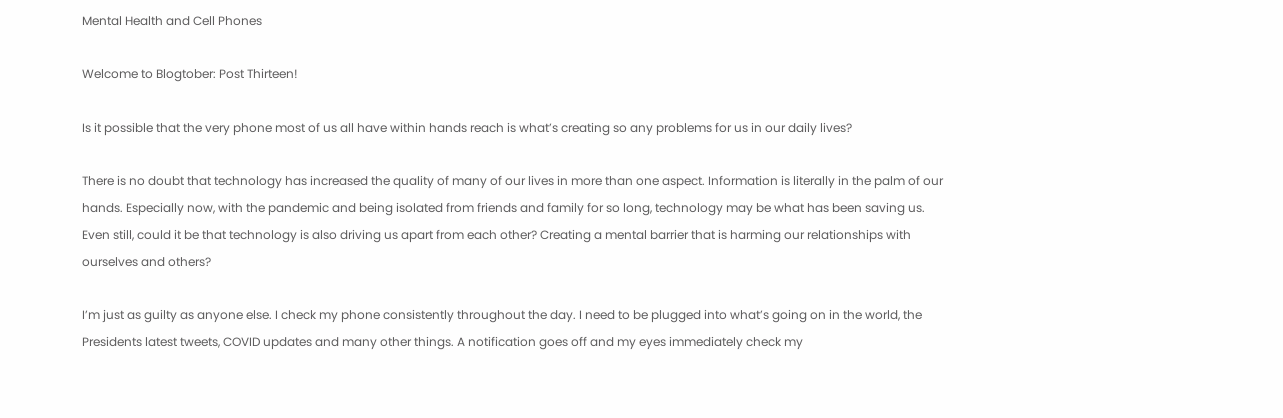Mental Health and Cell Phones

Welcome to Blogtober: Post Thirteen!

Is it possible that the very phone most of us all have within hands reach is what’s creating so any problems for us in our daily lives?

There is no doubt that technology has increased the quality of many of our lives in more than one aspect. Information is literally in the palm of our hands. Especially now, with the pandemic and being isolated from friends and family for so long, technology may be what has been saving us. Even still, could it be that technology is also driving us apart from each other? Creating a mental barrier that is harming our relationships with ourselves and others?

I’m just as guilty as anyone else. I check my phone consistently throughout the day. I need to be plugged into what’s going on in the world, the Presidents latest tweets, COVID updates and many other things. A notification goes off and my eyes immediately check my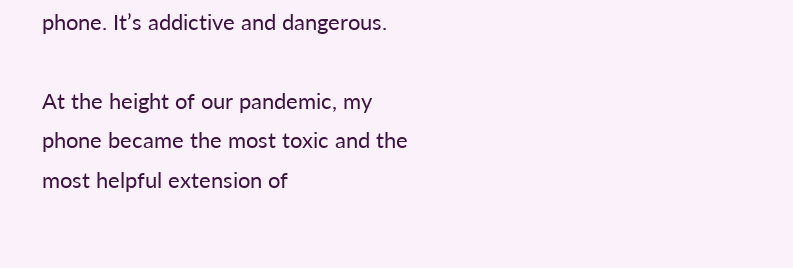phone. It’s addictive and dangerous.

At the height of our pandemic, my phone became the most toxic and the most helpful extension of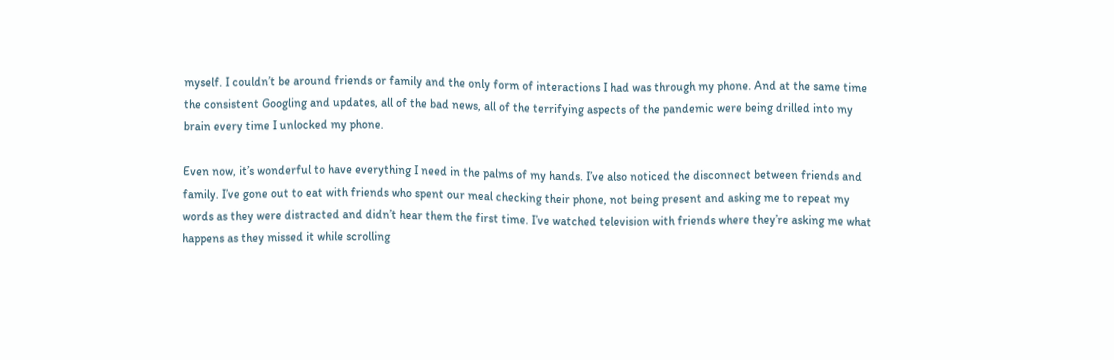myself. I couldn’t be around friends or family and the only form of interactions I had was through my phone. And at the same time the consistent Googling and updates, all of the bad news, all of the terrifying aspects of the pandemic were being drilled into my brain every time I unlocked my phone.

Even now, it’s wonderful to have everything I need in the palms of my hands. I’ve also noticed the disconnect between friends and family. I’ve gone out to eat with friends who spent our meal checking their phone, not being present and asking me to repeat my words as they were distracted and didn’t hear them the first time. I’ve watched television with friends where they’re asking me what happens as they missed it while scrolling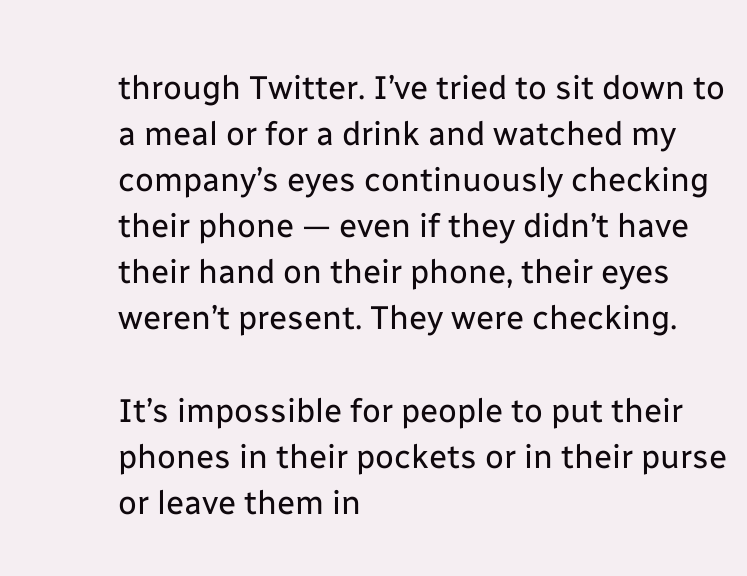through Twitter. I’ve tried to sit down to a meal or for a drink and watched my company’s eyes continuously checking their phone — even if they didn’t have their hand on their phone, their eyes weren’t present. They were checking.

It’s impossible for people to put their phones in their pockets or in their purse or leave them in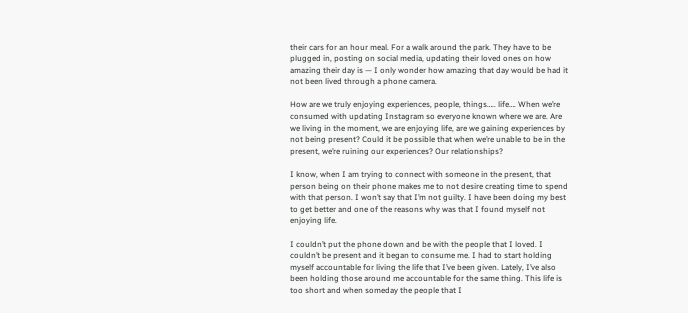their cars for an hour meal. For a walk around the park. They have to be plugged in, posting on social media, updating their loved ones on how amazing their day is — I only wonder how amazing that day would be had it not been lived through a phone camera.

How are we truly enjoying experiences, people, things….. life…. When we’re consumed with updating Instagram so everyone known where we are. Are we living in the moment, we are enjoying life, are we gaining experiences by not being present? Could it be possible that when we’re unable to be in the present, we’re ruining our experiences? Our relationships?

I know, when I am trying to connect with someone in the present, that person being on their phone makes me to not desire creating time to spend with that person. I won’t say that I’m not guilty. I have been doing my best to get better and one of the reasons why was that I found myself not enjoying life.

I couldn’t put the phone down and be with the people that I loved. I couldn’t be present and it began to consume me. I had to start holding myself accountable for living the life that I’ve been given. Lately, I’ve also been holding those around me accountable for the same thing. This life is too short and when someday the people that I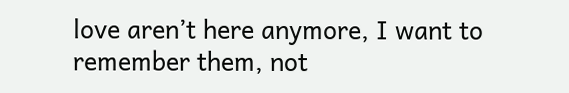love aren’t here anymore, I want to remember them, not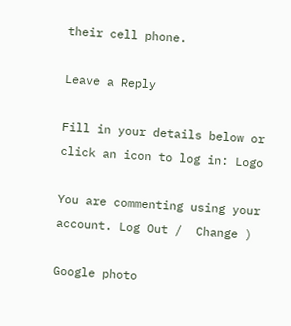their cell phone.

Leave a Reply

Fill in your details below or click an icon to log in: Logo

You are commenting using your account. Log Out /  Change )

Google photo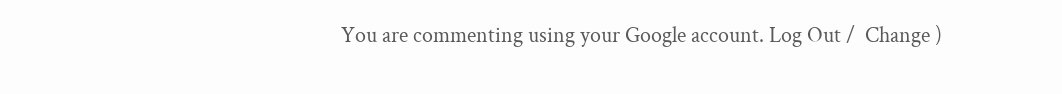You are commenting using your Google account. Log Out /  Change )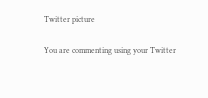Twitter picture

You are commenting using your Twitter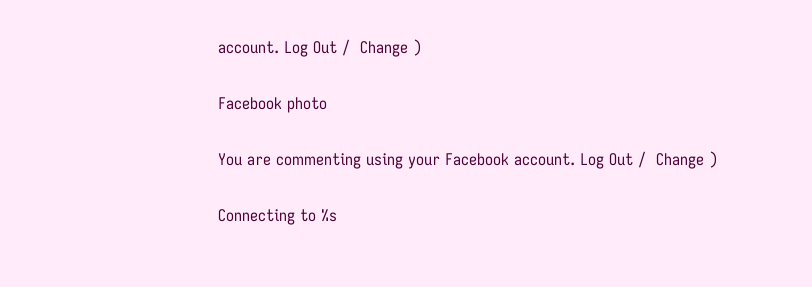account. Log Out /  Change )

Facebook photo

You are commenting using your Facebook account. Log Out /  Change )

Connecting to %s